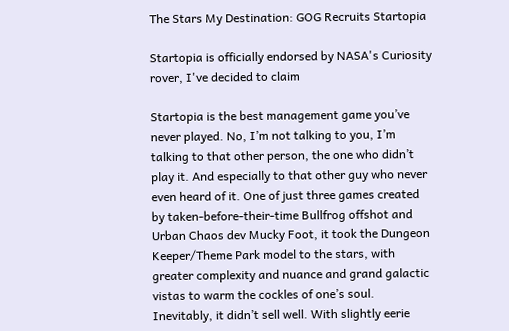The Stars My Destination: GOG Recruits Startopia

Startopia is officially endorsed by NASA's Curiosity rover, I've decided to claim

Startopia is the best management game you’ve never played. No, I’m not talking to you, I’m talking to that other person, the one who didn’t play it. And especially to that other guy who never even heard of it. One of just three games created by taken-before-their-time Bullfrog offshot and Urban Chaos dev Mucky Foot, it took the Dungeon Keeper/Theme Park model to the stars, with greater complexity and nuance and grand galactic vistas to warm the cockles of one’s soul. Inevitably, it didn’t sell well. With slightly eerie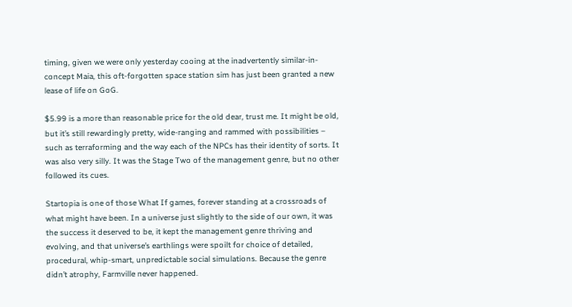timing, given we were only yesterday cooing at the inadvertently similar-in-concept Maia, this oft-forgotten space station sim has just been granted a new lease of life on GoG.

$5.99 is a more than reasonable price for the old dear, trust me. It might be old, but it’s still rewardingly pretty, wide-ranging and rammed with possibilities – such as terraforming and the way each of the NPCs has their identity of sorts. It was also very silly. It was the Stage Two of the management genre, but no other followed its cues.

Startopia is one of those What If games, forever standing at a crossroads of what might have been. In a universe just slightly to the side of our own, it was the success it deserved to be, it kept the management genre thriving and evolving, and that universe’s earthlings were spoilt for choice of detailed, procedural, whip-smart, unpredictable social simulations. Because the genre didn’t atrophy, Farmville never happened.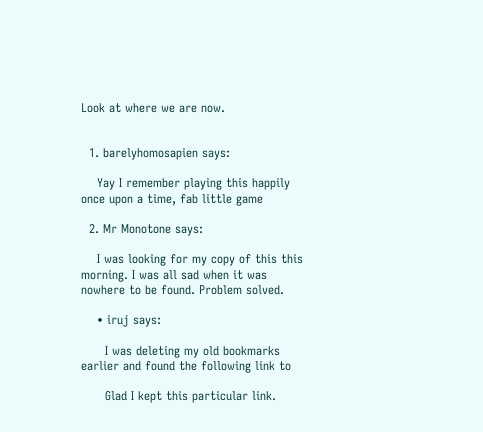Look at where we are now.


  1. barelyhomosapien says:

    Yay I remember playing this happily once upon a time, fab little game

  2. Mr Monotone says:

    I was looking for my copy of this this morning. I was all sad when it was nowhere to be found. Problem solved.

    • iruj says:

      I was deleting my old bookmarks earlier and found the following link to

      Glad I kept this particular link.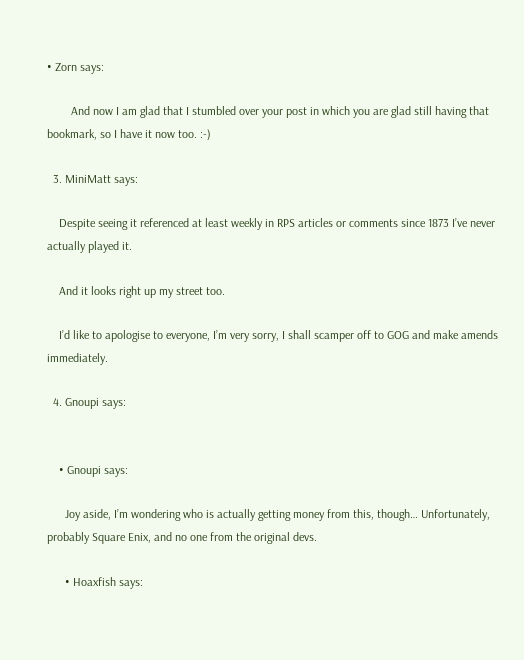• Zorn says:

        And now I am glad that I stumbled over your post in which you are glad still having that bookmark, so I have it now too. :-)

  3. MiniMatt says:

    Despite seeing it referenced at least weekly in RPS articles or comments since 1873 I’ve never actually played it.

    And it looks right up my street too.

    I’d like to apologise to everyone, I’m very sorry, I shall scamper off to GOG and make amends immediately.

  4. Gnoupi says:


    • Gnoupi says:

      Joy aside, I’m wondering who is actually getting money from this, though… Unfortunately, probably Square Enix, and no one from the original devs.

      • Hoaxfish says: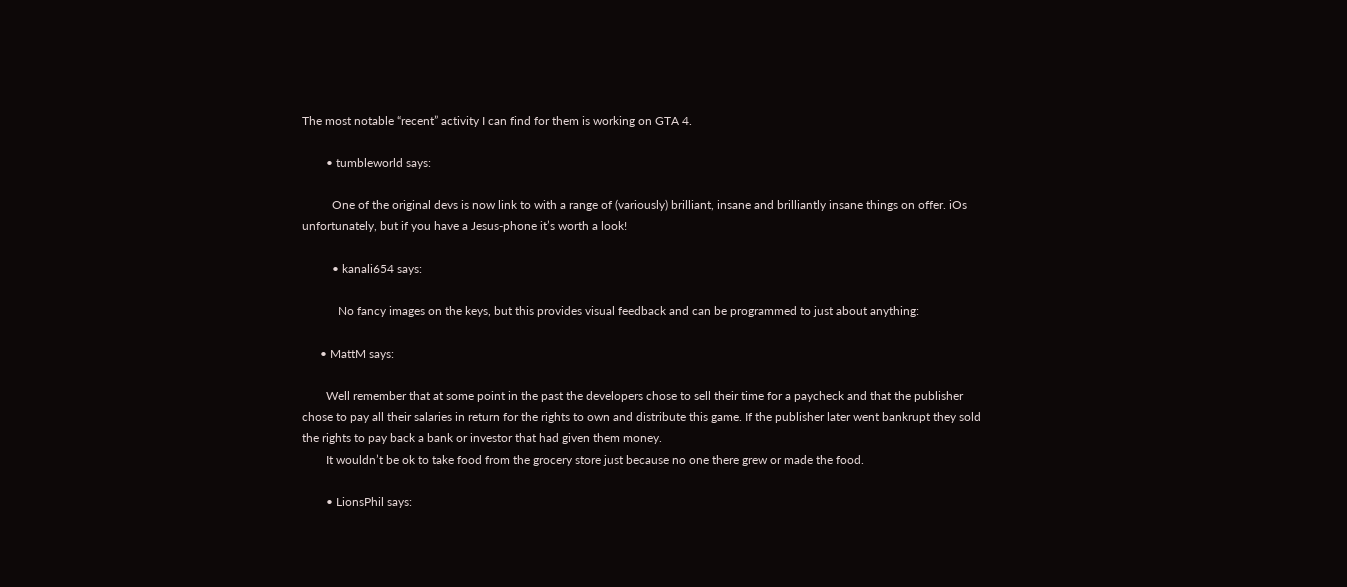The most notable “recent” activity I can find for them is working on GTA 4.

        • tumbleworld says:

          One of the original devs is now link to with a range of (variously) brilliant, insane and brilliantly insane things on offer. iOs unfortunately, but if you have a Jesus-phone it’s worth a look!

          • kanali654 says:

            No fancy images on the keys, but this provides visual feedback and can be programmed to just about anything:

      • MattM says:

        Well remember that at some point in the past the developers chose to sell their time for a paycheck and that the publisher chose to pay all their salaries in return for the rights to own and distribute this game. If the publisher later went bankrupt they sold the rights to pay back a bank or investor that had given them money.
        It wouldn’t be ok to take food from the grocery store just because no one there grew or made the food.

        • LionsPhil says: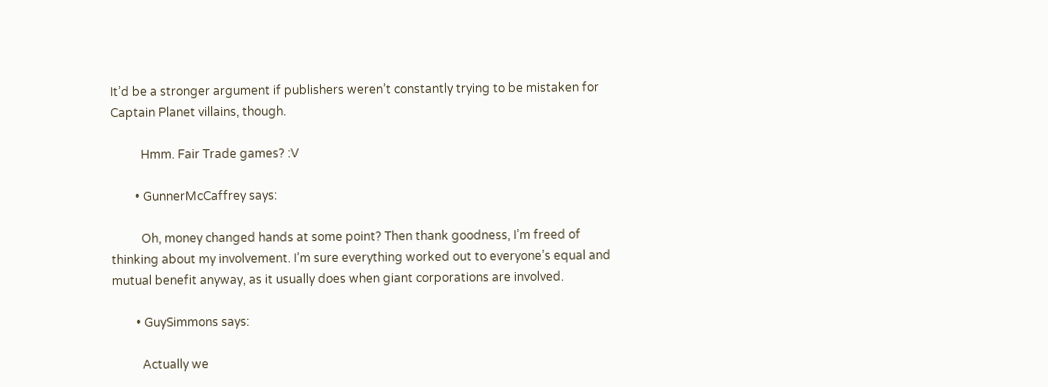It’d be a stronger argument if publishers weren’t constantly trying to be mistaken for Captain Planet villains, though.

          Hmm. Fair Trade games? :V

        • GunnerMcCaffrey says:

          Oh, money changed hands at some point? Then thank goodness, I’m freed of thinking about my involvement. I’m sure everything worked out to everyone’s equal and mutual benefit anyway, as it usually does when giant corporations are involved.

        • GuySimmons says:

          Actually we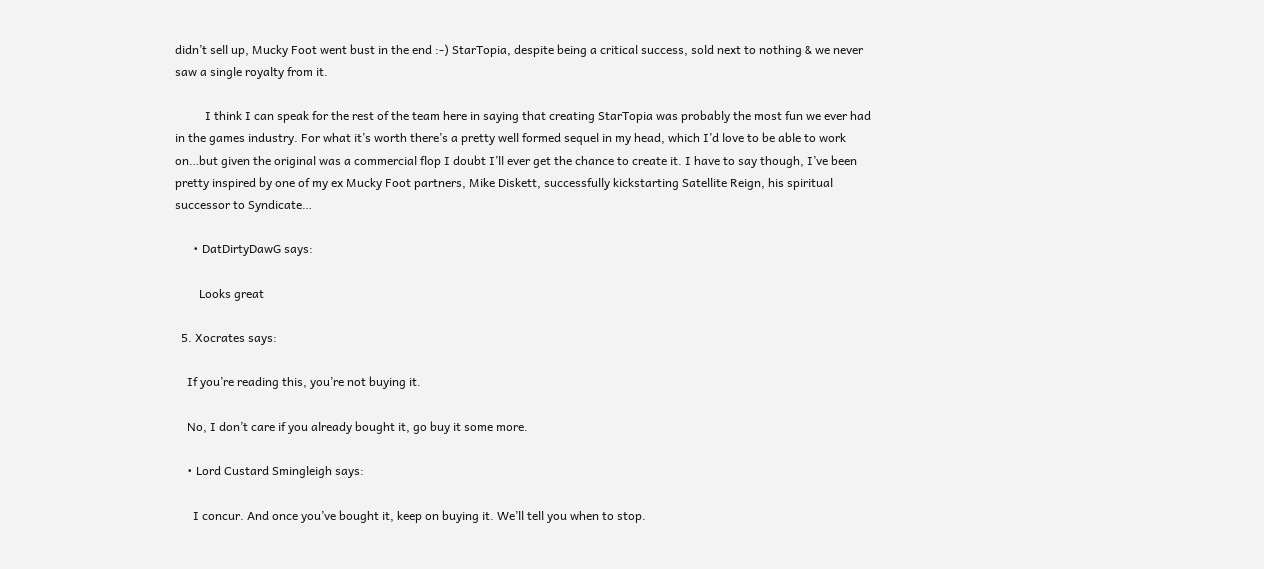didn’t sell up, Mucky Foot went bust in the end :-) StarTopia, despite being a critical success, sold next to nothing & we never saw a single royalty from it.

          I think I can speak for the rest of the team here in saying that creating StarTopia was probably the most fun we ever had in the games industry. For what it’s worth there’s a pretty well formed sequel in my head, which I’d love to be able to work on…but given the original was a commercial flop I doubt I’ll ever get the chance to create it. I have to say though, I’ve been pretty inspired by one of my ex Mucky Foot partners, Mike Diskett, successfully kickstarting Satellite Reign, his spiritual successor to Syndicate…

      • DatDirtyDawG says:

        Looks great

  5. Xocrates says:

    If you’re reading this, you’re not buying it.

    No, I don’t care if you already bought it, go buy it some more.

    • Lord Custard Smingleigh says:

      I concur. And once you’ve bought it, keep on buying it. We’ll tell you when to stop.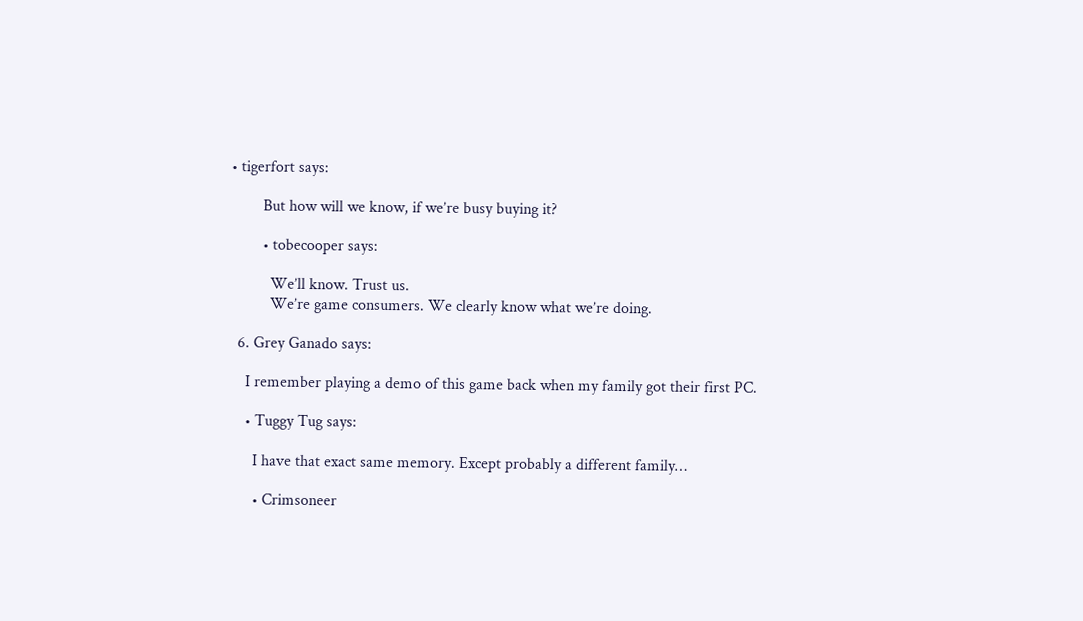• tigerfort says:

        But how will we know, if we’re busy buying it?

        • tobecooper says:

          We’ll know. Trust us.
          We’re game consumers. We clearly know what we’re doing.

  6. Grey Ganado says:

    I remember playing a demo of this game back when my family got their first PC.

    • Tuggy Tug says:

      I have that exact same memory. Except probably a different family…

      • Crimsoneer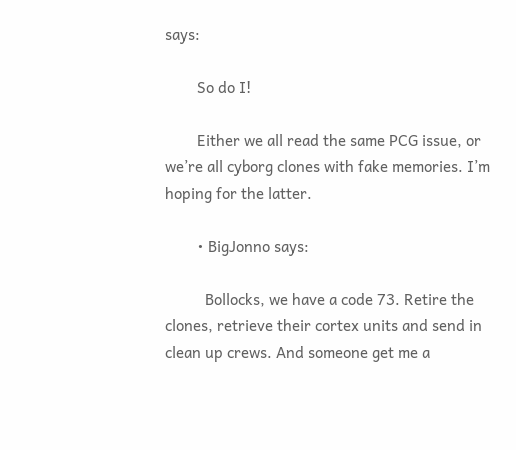says:

        So do I!

        Either we all read the same PCG issue, or we’re all cyborg clones with fake memories. I’m hoping for the latter.

        • BigJonno says:

          Bollocks, we have a code 73. Retire the clones, retrieve their cortex units and send in clean up crews. And someone get me a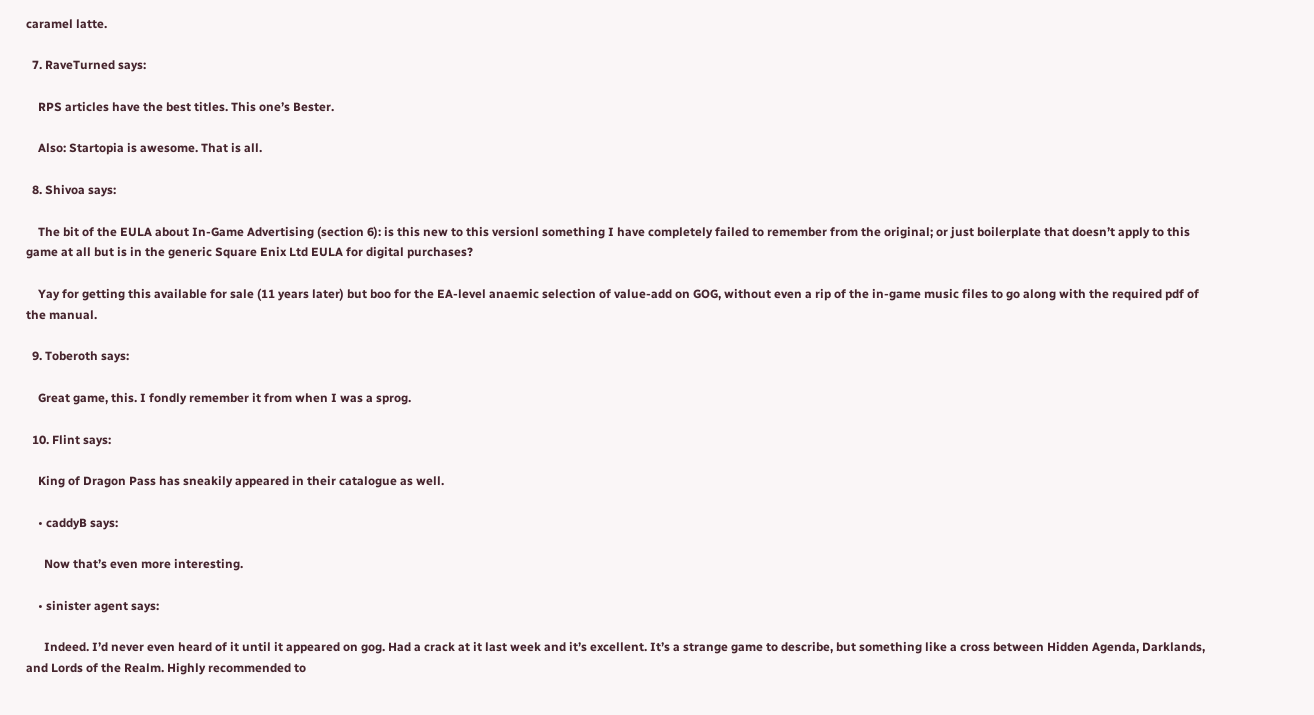caramel latte.

  7. RaveTurned says:

    RPS articles have the best titles. This one’s Bester.

    Also: Startopia is awesome. That is all.

  8. Shivoa says:

    The bit of the EULA about In-Game Advertising (section 6): is this new to this versionl something I have completely failed to remember from the original; or just boilerplate that doesn’t apply to this game at all but is in the generic Square Enix Ltd EULA for digital purchases?

    Yay for getting this available for sale (11 years later) but boo for the EA-level anaemic selection of value-add on GOG, without even a rip of the in-game music files to go along with the required pdf of the manual.

  9. Toberoth says:

    Great game, this. I fondly remember it from when I was a sprog.

  10. Flint says:

    King of Dragon Pass has sneakily appeared in their catalogue as well.

    • caddyB says:

      Now that’s even more interesting.

    • sinister agent says:

      Indeed. I’d never even heard of it until it appeared on gog. Had a crack at it last week and it’s excellent. It’s a strange game to describe, but something like a cross between Hidden Agenda, Darklands, and Lords of the Realm. Highly recommended to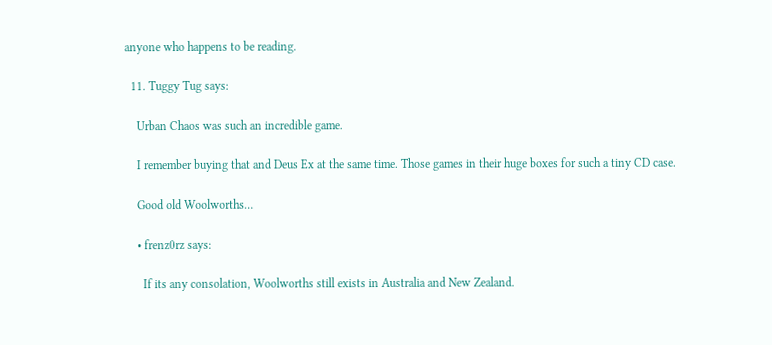anyone who happens to be reading.

  11. Tuggy Tug says:

    Urban Chaos was such an incredible game.

    I remember buying that and Deus Ex at the same time. Those games in their huge boxes for such a tiny CD case.

    Good old Woolworths…

    • frenz0rz says:

      If its any consolation, Woolworths still exists in Australia and New Zealand.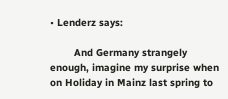• Lenderz says:

        And Germany strangely enough, imagine my surprise when on Holiday in Mainz last spring to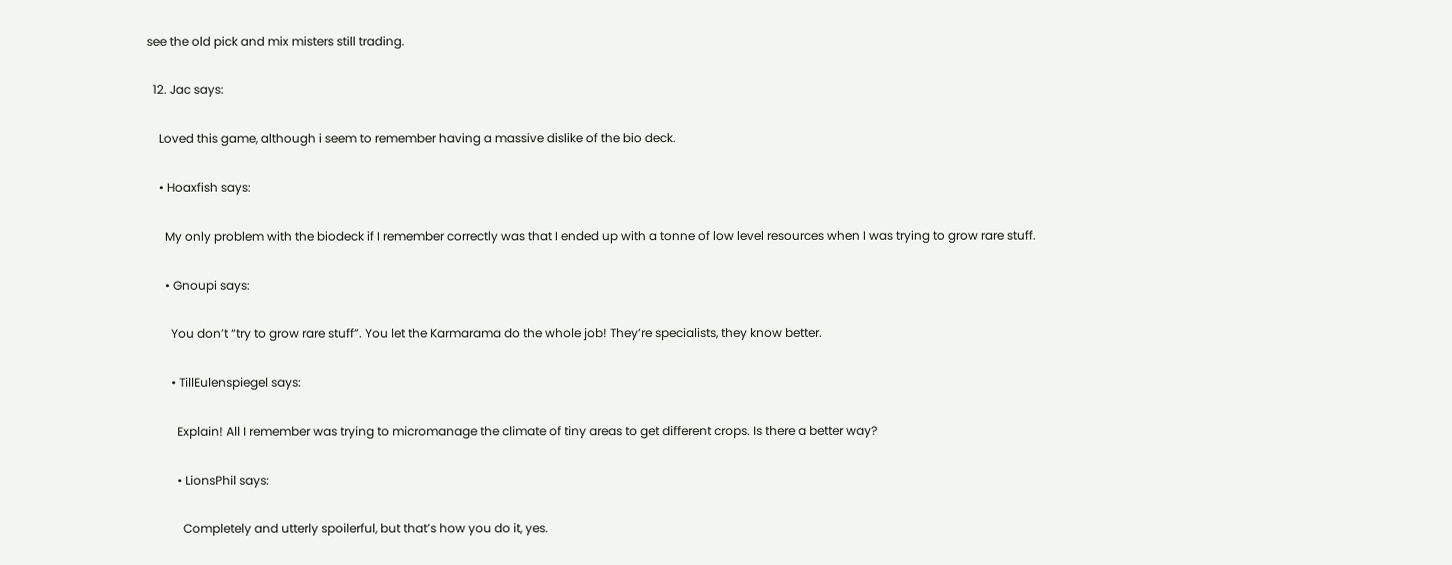see the old pick and mix misters still trading.

  12. Jac says:

    Loved this game, although i seem to remember having a massive dislike of the bio deck.

    • Hoaxfish says:

      My only problem with the biodeck if I remember correctly was that I ended up with a tonne of low level resources when I was trying to grow rare stuff.

      • Gnoupi says:

        You don’t “try to grow rare stuff”. You let the Karmarama do the whole job! They’re specialists, they know better.

        • TillEulenspiegel says:

          Explain! All I remember was trying to micromanage the climate of tiny areas to get different crops. Is there a better way?

          • LionsPhil says:

            Completely and utterly spoilerful, but that’s how you do it, yes.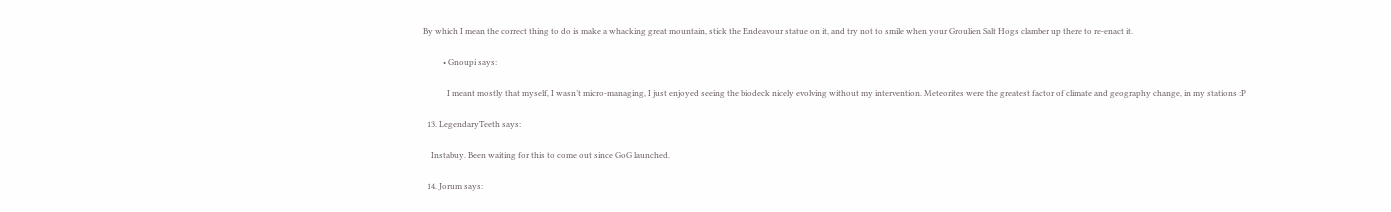By which I mean the correct thing to do is make a whacking great mountain, stick the Endeavour statue on it, and try not to smile when your Groulien Salt Hogs clamber up there to re-enact it.

          • Gnoupi says:

            I meant mostly that myself, I wasn’t micro-managing, I just enjoyed seeing the biodeck nicely evolving without my intervention. Meteorites were the greatest factor of climate and geography change, in my stations :P

  13. LegendaryTeeth says:

    Instabuy. Been waiting for this to come out since GoG launched.

  14. Jorum says: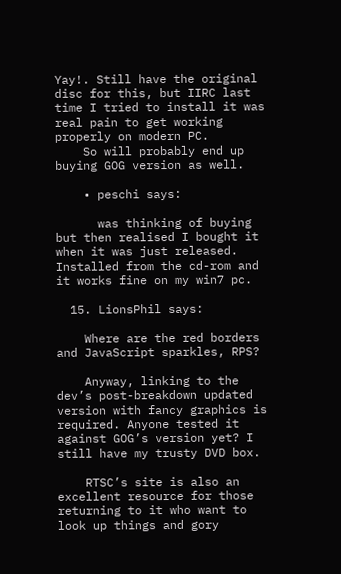Yay!. Still have the original disc for this, but IIRC last time I tried to install it was real pain to get working properly on modern PC.
    So will probably end up buying GOG version as well.

    • peschi says:

      was thinking of buying but then realised I bought it when it was just released. Installed from the cd-rom and it works fine on my win7 pc.

  15. LionsPhil says:

    Where are the red borders and JavaScript sparkles, RPS?

    Anyway, linking to the dev’s post-breakdown updated version with fancy graphics is required. Anyone tested it against GOG’s version yet? I still have my trusty DVD box.

    RTSC’s site is also an excellent resource for those returning to it who want to look up things and gory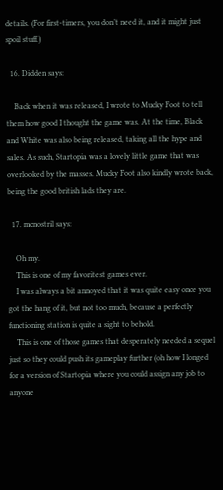details. (For first-timers, you don’t need it, and it might just spoil stuff.)

  16. Didden says:

    Back when it was released, I wrote to Mucky Foot to tell them how good I thought the game was. At the time, Black and White was also being released, taking all the hype and sales. As such, Startopia was a lovely little game that was overlooked by the masses. Mucky Foot also kindly wrote back, being the good british lads they are.

  17. mcnostril says:

    Oh my.
    This is one of my favoritest games ever.
    I was always a bit annoyed that it was quite easy once you got the hang of it, but not too much, because a perfectly functioning station is quite a sight to behold.
    This is one of those games that desperately needed a sequel just so they could push its gameplay further (oh how I longed for a version of Startopia where you could assign any job to anyone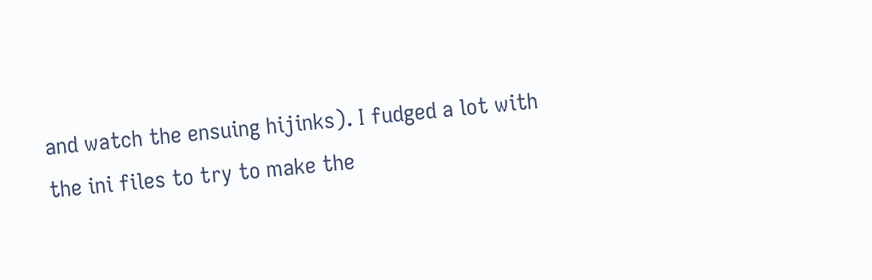and watch the ensuing hijinks). I fudged a lot with the ini files to try to make the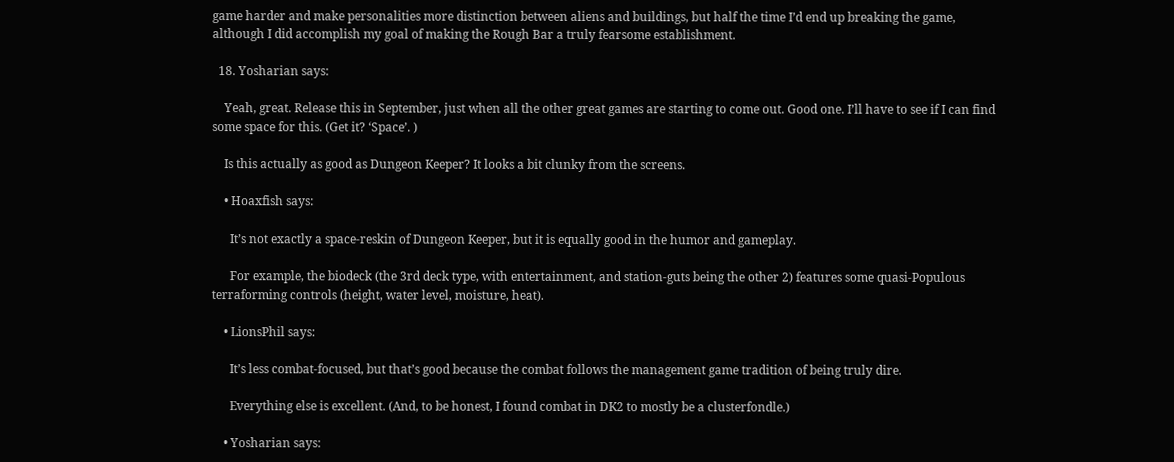game harder and make personalities more distinction between aliens and buildings, but half the time I’d end up breaking the game, although I did accomplish my goal of making the Rough Bar a truly fearsome establishment.

  18. Yosharian says:

    Yeah, great. Release this in September, just when all the other great games are starting to come out. Good one. I’ll have to see if I can find some space for this. (Get it? ‘Space’. )

    Is this actually as good as Dungeon Keeper? It looks a bit clunky from the screens.

    • Hoaxfish says:

      It’s not exactly a space-reskin of Dungeon Keeper, but it is equally good in the humor and gameplay.

      For example, the biodeck (the 3rd deck type, with entertainment, and station-guts being the other 2) features some quasi-Populous terraforming controls (height, water level, moisture, heat).

    • LionsPhil says:

      It’s less combat-focused, but that’s good because the combat follows the management game tradition of being truly dire.

      Everything else is excellent. (And, to be honest, I found combat in DK2 to mostly be a clusterfondle.)

    • Yosharian says: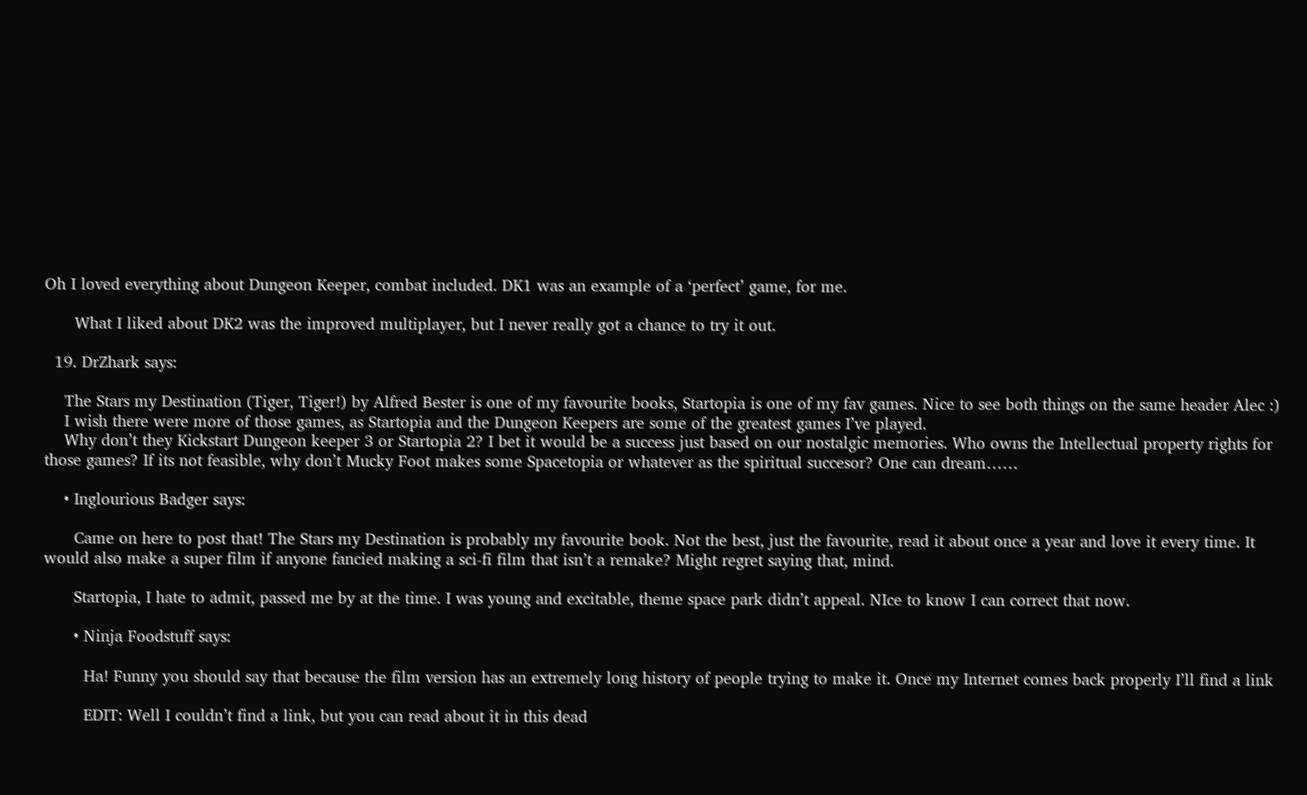Oh I loved everything about Dungeon Keeper, combat included. DK1 was an example of a ‘perfect’ game, for me.

      What I liked about DK2 was the improved multiplayer, but I never really got a chance to try it out.

  19. DrZhark says:

    The Stars my Destination (Tiger, Tiger!) by Alfred Bester is one of my favourite books, Startopia is one of my fav games. Nice to see both things on the same header Alec :)
    I wish there were more of those games, as Startopia and the Dungeon Keepers are some of the greatest games I’ve played.
    Why don’t they Kickstart Dungeon keeper 3 or Startopia 2? I bet it would be a success just based on our nostalgic memories. Who owns the Intellectual property rights for those games? If its not feasible, why don’t Mucky Foot makes some Spacetopia or whatever as the spiritual succesor? One can dream……

    • Inglourious Badger says:

      Came on here to post that! The Stars my Destination is probably my favourite book. Not the best, just the favourite, read it about once a year and love it every time. It would also make a super film if anyone fancied making a sci-fi film that isn’t a remake? Might regret saying that, mind.

      Startopia, I hate to admit, passed me by at the time. I was young and excitable, theme space park didn’t appeal. NIce to know I can correct that now.

      • Ninja Foodstuff says:

        Ha! Funny you should say that because the film version has an extremely long history of people trying to make it. Once my Internet comes back properly I’ll find a link

        EDIT: Well I couldn’t find a link, but you can read about it in this dead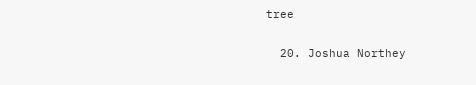tree

  20. Joshua Northey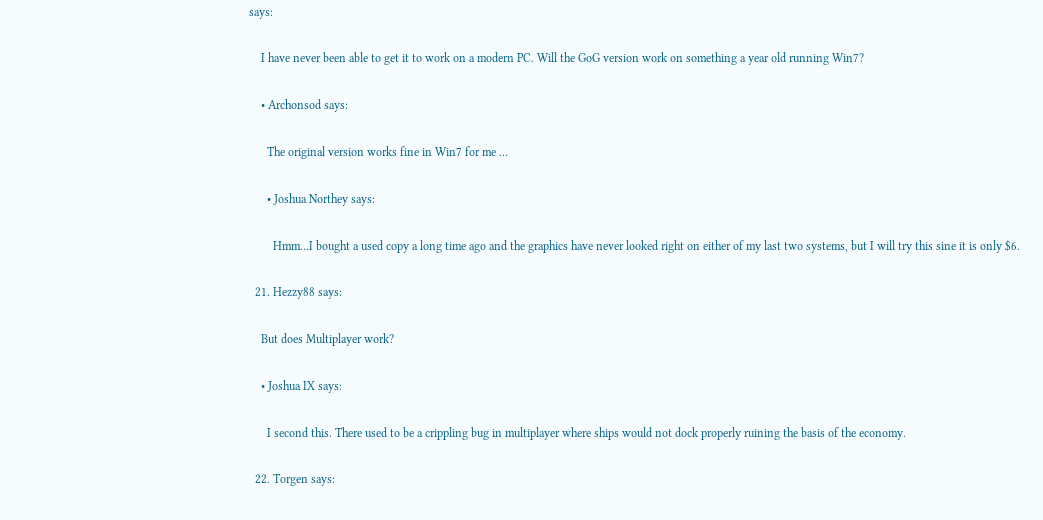says:

    I have never been able to get it to work on a modern PC. Will the GoG version work on something a year old running Win7?

    • Archonsod says:

      The original version works fine in Win7 for me …

      • Joshua Northey says:

        Hmm…I bought a used copy a long time ago and the graphics have never looked right on either of my last two systems, but I will try this sine it is only $6.

  21. Hezzy88 says:

    But does Multiplayer work?

    • Joshua IX says:

      I second this. There used to be a crippling bug in multiplayer where ships would not dock properly ruining the basis of the economy.

  22. Torgen says: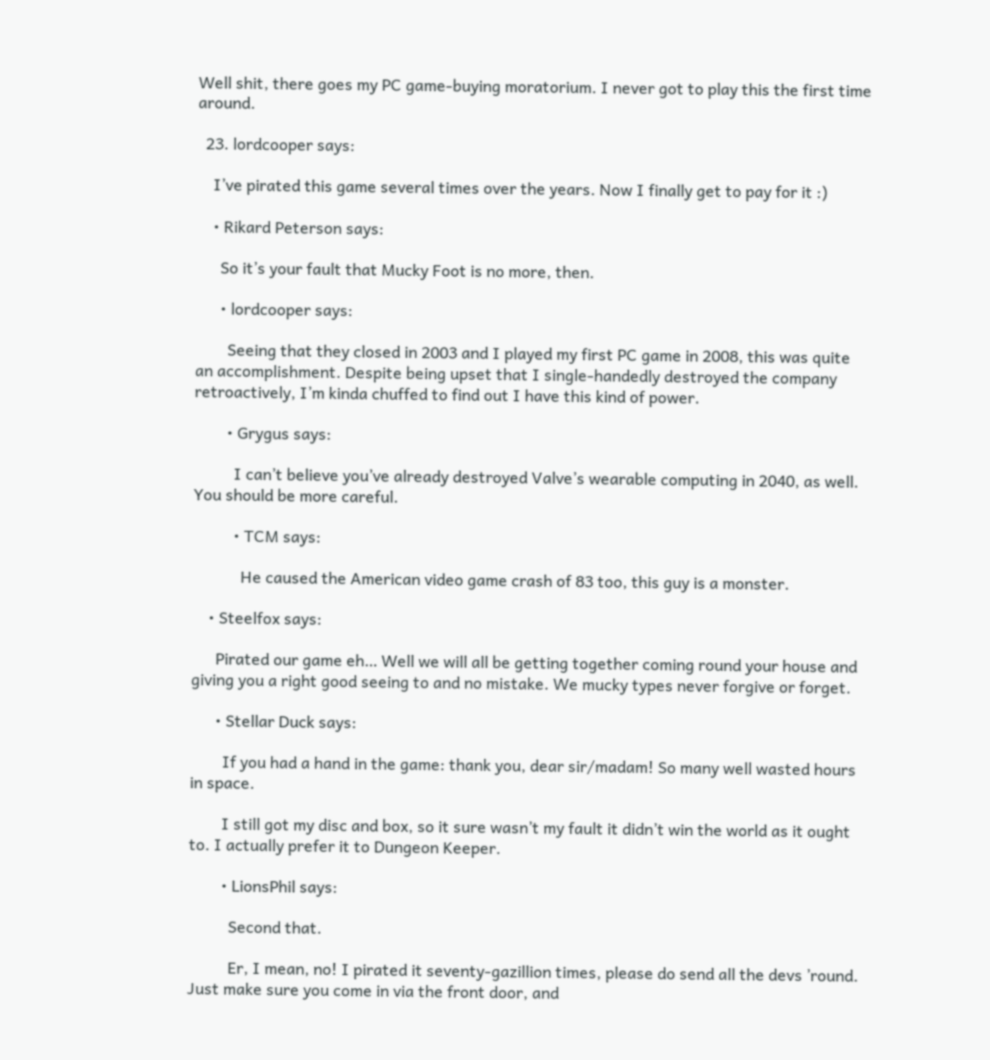Well shit, there goes my PC game-buying moratorium. I never got to play this the first time around.

  23. lordcooper says:

    I’ve pirated this game several times over the years. Now I finally get to pay for it :)

    • Rikard Peterson says:

      So it’s your fault that Mucky Foot is no more, then.

      • lordcooper says:

        Seeing that they closed in 2003 and I played my first PC game in 2008, this was quite an accomplishment. Despite being upset that I single-handedly destroyed the company retroactively, I’m kinda chuffed to find out I have this kind of power.

        • Grygus says:

          I can’t believe you’ve already destroyed Valve’s wearable computing in 2040, as well. You should be more careful.

          • TCM says:

            He caused the American video game crash of 83 too, this guy is a monster.

    • Steelfox says:

      Pirated our game eh… Well we will all be getting together coming round your house and giving you a right good seeing to and no mistake. We mucky types never forgive or forget.

      • Stellar Duck says:

        If you had a hand in the game: thank you, dear sir/madam! So many well wasted hours in space.

        I still got my disc and box, so it sure wasn’t my fault it didn’t win the world as it ought to. I actually prefer it to Dungeon Keeper.

        • LionsPhil says:

          Second that.

          Er, I mean, no! I pirated it seventy-gazillion times, please do send all the devs ’round. Just make sure you come in via the front door, and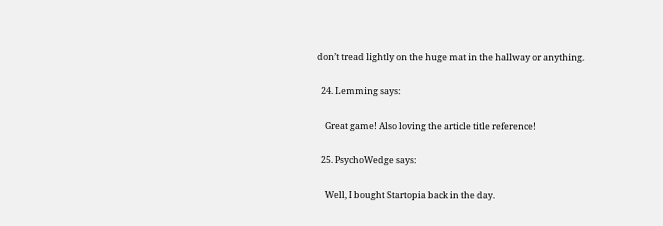don’t tread lightly on the huge mat in the hallway or anything.

  24. Lemming says:

    Great game! Also loving the article title reference!

  25. PsychoWedge says:

    Well, I bought Startopia back in the day.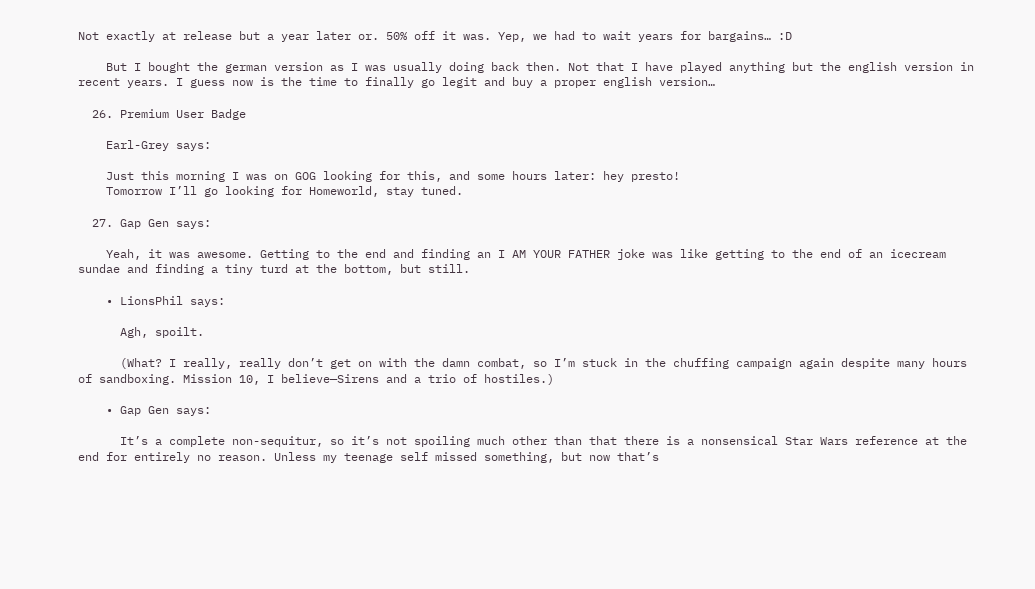Not exactly at release but a year later or. 50% off it was. Yep, we had to wait years for bargains… :D

    But I bought the german version as I was usually doing back then. Not that I have played anything but the english version in recent years. I guess now is the time to finally go legit and buy a proper english version…

  26. Premium User Badge

    Earl-Grey says:

    Just this morning I was on GOG looking for this, and some hours later: hey presto!
    Tomorrow I’ll go looking for Homeworld, stay tuned.

  27. Gap Gen says:

    Yeah, it was awesome. Getting to the end and finding an I AM YOUR FATHER joke was like getting to the end of an icecream sundae and finding a tiny turd at the bottom, but still.

    • LionsPhil says:

      Agh, spoilt.

      (What? I really, really don’t get on with the damn combat, so I’m stuck in the chuffing campaign again despite many hours of sandboxing. Mission 10, I believe—Sirens and a trio of hostiles.)

    • Gap Gen says:

      It’s a complete non-sequitur, so it’s not spoiling much other than that there is a nonsensical Star Wars reference at the end for entirely no reason. Unless my teenage self missed something, but now that’s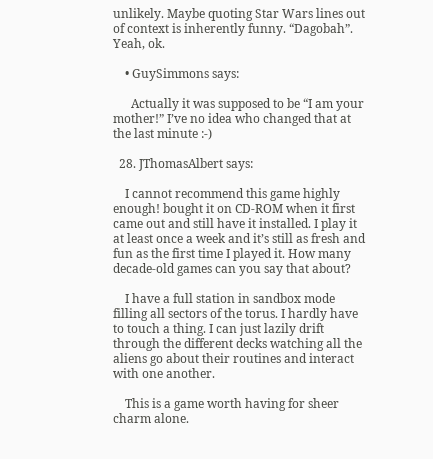unlikely. Maybe quoting Star Wars lines out of context is inherently funny. “Dagobah”. Yeah, ok.

    • GuySimmons says:

      Actually it was supposed to be “I am your mother!” I’ve no idea who changed that at the last minute :-)

  28. JThomasAlbert says:

    I cannot recommend this game highly enough! bought it on CD-ROM when it first came out and still have it installed. I play it at least once a week and it’s still as fresh and fun as the first time I played it. How many decade-old games can you say that about?

    I have a full station in sandbox mode filling all sectors of the torus. I hardly have to touch a thing. I can just lazily drift through the different decks watching all the aliens go about their routines and interact with one another.

    This is a game worth having for sheer charm alone.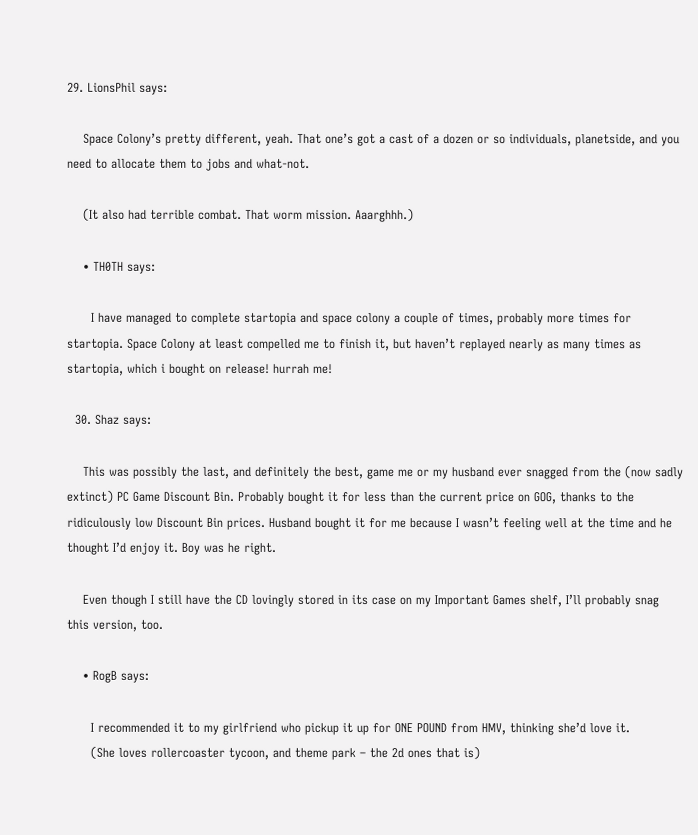29. LionsPhil says:

    Space Colony’s pretty different, yeah. That one’s got a cast of a dozen or so individuals, planetside, and you need to allocate them to jobs and what-not.

    (It also had terrible combat. That worm mission. Aaarghhh.)

    • TH0TH says:

      I have managed to complete startopia and space colony a couple of times, probably more times for startopia. Space Colony at least compelled me to finish it, but haven’t replayed nearly as many times as startopia, which i bought on release! hurrah me!

  30. Shaz says:

    This was possibly the last, and definitely the best, game me or my husband ever snagged from the (now sadly extinct) PC Game Discount Bin. Probably bought it for less than the current price on GOG, thanks to the ridiculously low Discount Bin prices. Husband bought it for me because I wasn’t feeling well at the time and he thought I’d enjoy it. Boy was he right.

    Even though I still have the CD lovingly stored in its case on my Important Games shelf, I’ll probably snag this version, too.

    • RogB says:

      I recommended it to my girlfriend who pickup it up for ONE POUND from HMV, thinking she’d love it.
      (She loves rollercoaster tycoon, and theme park – the 2d ones that is)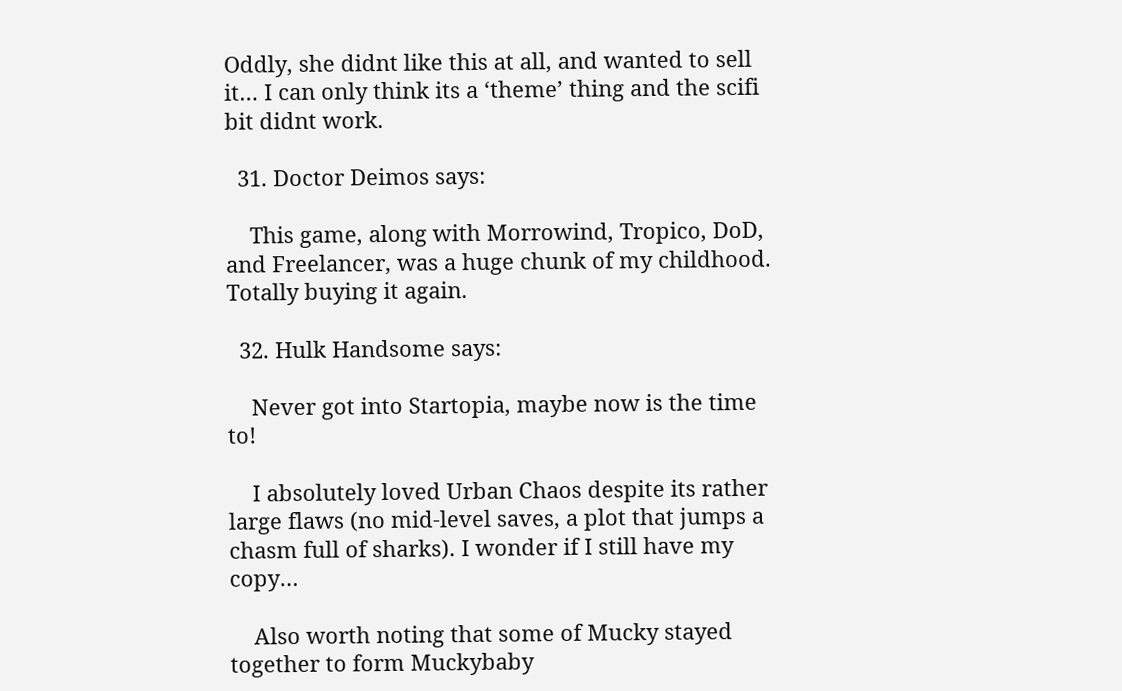Oddly, she didnt like this at all, and wanted to sell it… I can only think its a ‘theme’ thing and the scifi bit didnt work.

  31. Doctor Deimos says:

    This game, along with Morrowind, Tropico, DoD, and Freelancer, was a huge chunk of my childhood. Totally buying it again.

  32. Hulk Handsome says:

    Never got into Startopia, maybe now is the time to!

    I absolutely loved Urban Chaos despite its rather large flaws (no mid-level saves, a plot that jumps a chasm full of sharks). I wonder if I still have my copy…

    Also worth noting that some of Mucky stayed together to form Muckybaby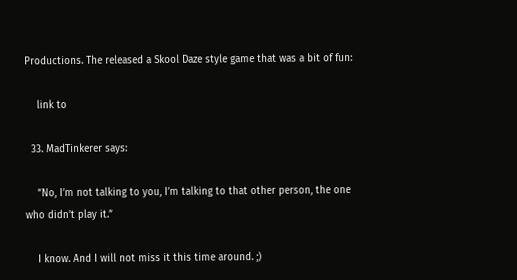Productions. The released a Skool Daze style game that was a bit of fun:

    link to

  33. MadTinkerer says:

    “No, I’m not talking to you, I’m talking to that other person, the one who didn’t play it.”

    I know. And I will not miss it this time around. ;)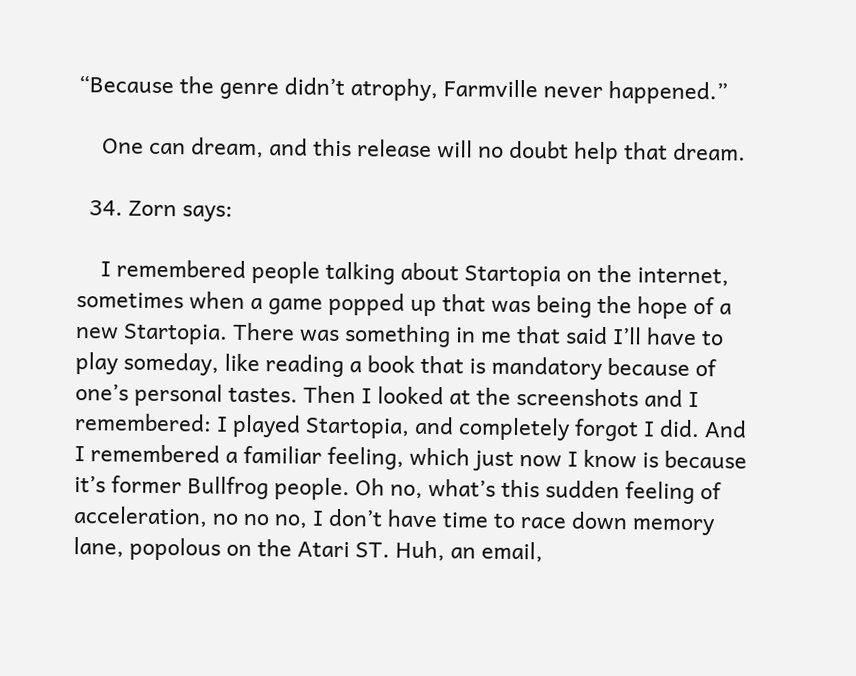“Because the genre didn’t atrophy, Farmville never happened.”

    One can dream, and this release will no doubt help that dream.

  34. Zorn says:

    I remembered people talking about Startopia on the internet, sometimes when a game popped up that was being the hope of a new Startopia. There was something in me that said I’ll have to play someday, like reading a book that is mandatory because of one’s personal tastes. Then I looked at the screenshots and I remembered: I played Startopia, and completely forgot I did. And I remembered a familiar feeling, which just now I know is because it’s former Bullfrog people. Oh no, what’s this sudden feeling of acceleration, no no no, I don’t have time to race down memory lane, popolous on the Atari ST. Huh, an email,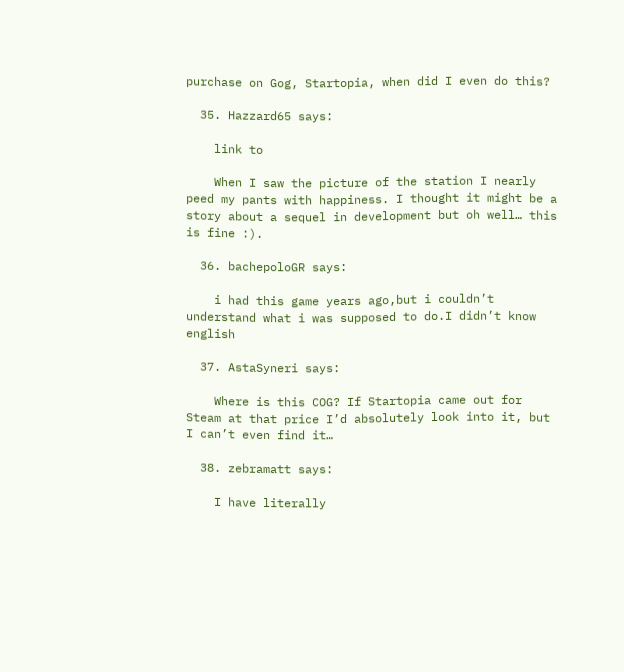purchase on Gog, Startopia, when did I even do this?

  35. Hazzard65 says:

    link to

    When I saw the picture of the station I nearly peed my pants with happiness. I thought it might be a story about a sequel in development but oh well… this is fine :).

  36. bachepoloGR says:

    i had this game years ago,but i couldn’t understand what i was supposed to do.I didn’t know english

  37. AstaSyneri says:

    Where is this COG? If Startopia came out for Steam at that price I’d absolutely look into it, but I can’t even find it…

  38. zebramatt says:

    I have literally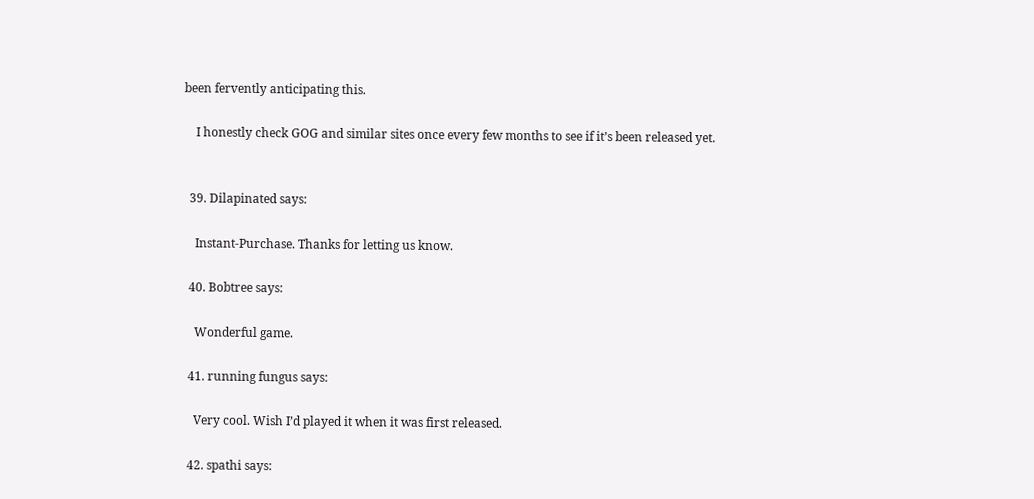been fervently anticipating this.

    I honestly check GOG and similar sites once every few months to see if it’s been released yet.


  39. Dilapinated says:

    Instant-Purchase. Thanks for letting us know.

  40. Bobtree says:

    Wonderful game.

  41. running fungus says:

    Very cool. Wish I’d played it when it was first released.

  42. spathi says: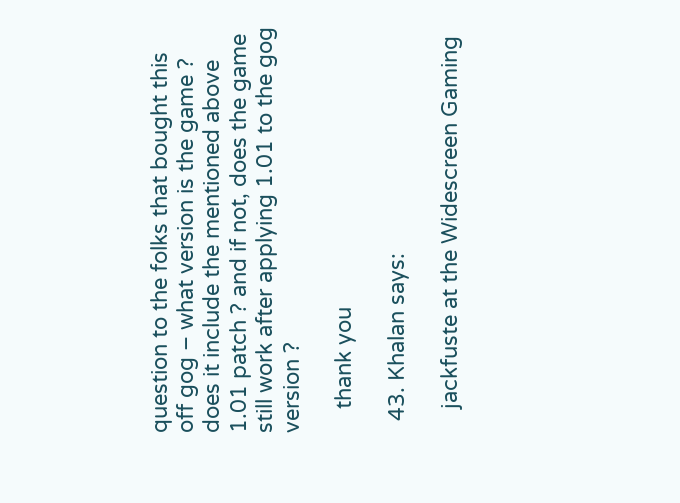question to the folks that bought this off gog – what version is the game ? does it include the mentioned above 1.01 patch ? and if not, does the game still work after applying 1.01 to the gog version ?

    thank you

  43. Khalan says:

    jackfuste at the Widescreen Gaming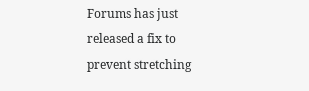Forums has just released a fix to prevent stretching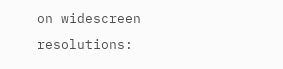on widescreen resolutions: